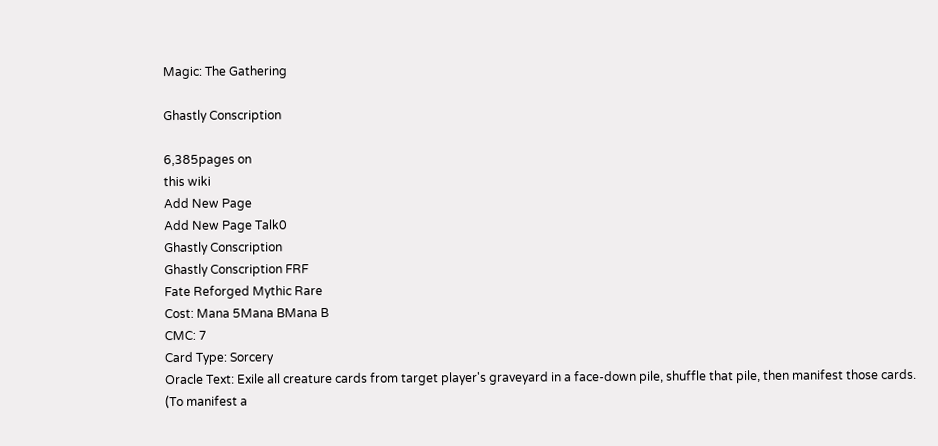Magic: The Gathering

Ghastly Conscription

6,385pages on
this wiki
Add New Page
Add New Page Talk0
Ghastly Conscription
Ghastly Conscription FRF
Fate Reforged Mythic Rare
Cost: Mana 5Mana BMana B
CMC: 7
Card Type: Sorcery
Oracle Text: Exile all creature cards from target player's graveyard in a face-down pile, shuffle that pile, then manifest those cards. (To manifest a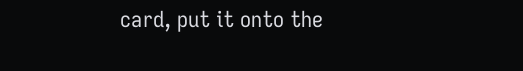card, put it onto the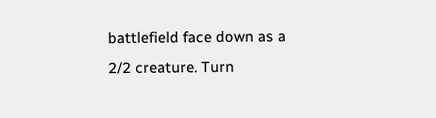battlefield face down as a 2/2 creature. Turn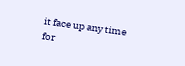it face up any time for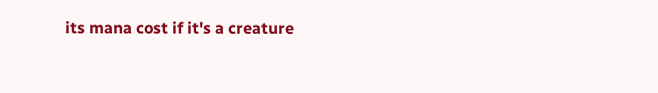its mana cost if it's a creature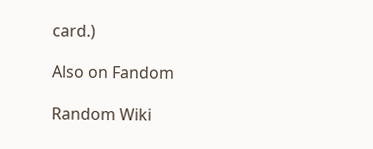card.)

Also on Fandom

Random Wiki